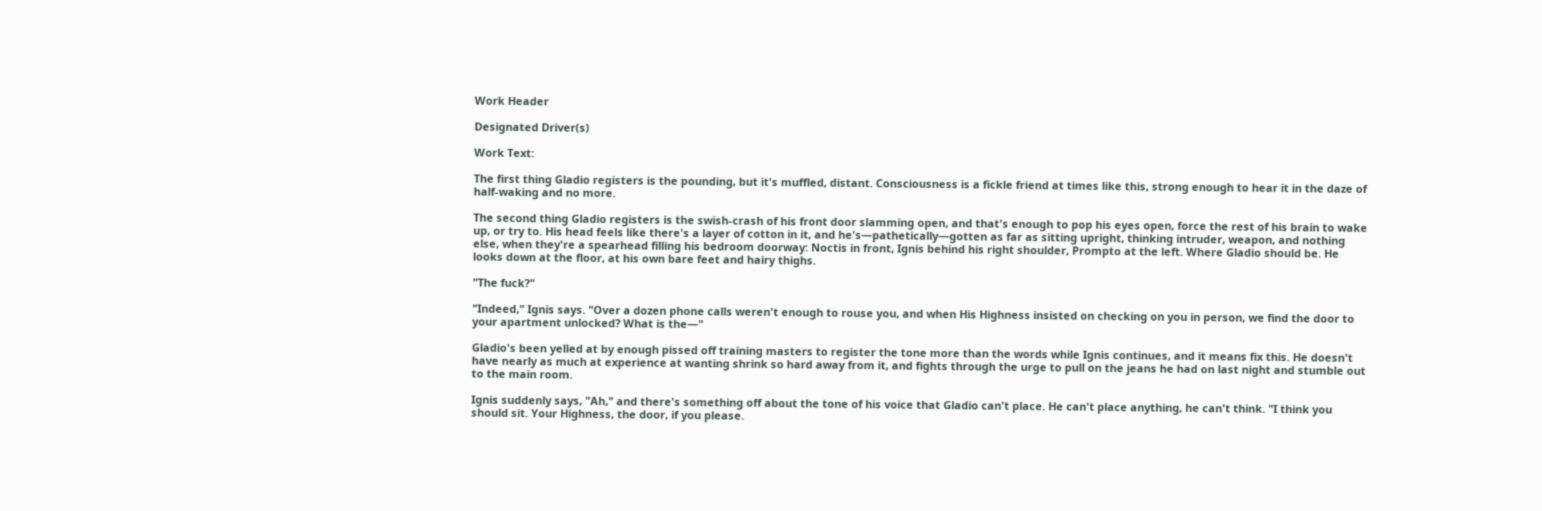Work Header

Designated Driver(s)

Work Text:

The first thing Gladio registers is the pounding, but it's muffled, distant. Consciousness is a fickle friend at times like this, strong enough to hear it in the daze of half-waking and no more.

The second thing Gladio registers is the swish-crash of his front door slamming open, and that's enough to pop his eyes open, force the rest of his brain to wake up, or try to. His head feels like there's a layer of cotton in it, and he's—pathetically—gotten as far as sitting upright, thinking intruder, weapon, and nothing else, when they're a spearhead filling his bedroom doorway: Noctis in front, Ignis behind his right shoulder, Prompto at the left. Where Gladio should be. He looks down at the floor, at his own bare feet and hairy thighs.

"The fuck?"

"Indeed," Ignis says. "Over a dozen phone calls weren't enough to rouse you, and when His Highness insisted on checking on you in person, we find the door to your apartment unlocked? What is the—"

Gladio's been yelled at by enough pissed off training masters to register the tone more than the words while Ignis continues, and it means fix this. He doesn't have nearly as much at experience at wanting shrink so hard away from it, and fights through the urge to pull on the jeans he had on last night and stumble out to the main room.

Ignis suddenly says, "Ah," and there's something off about the tone of his voice that Gladio can't place. He can't place anything, he can't think. "I think you should sit. Your Highness, the door, if you please.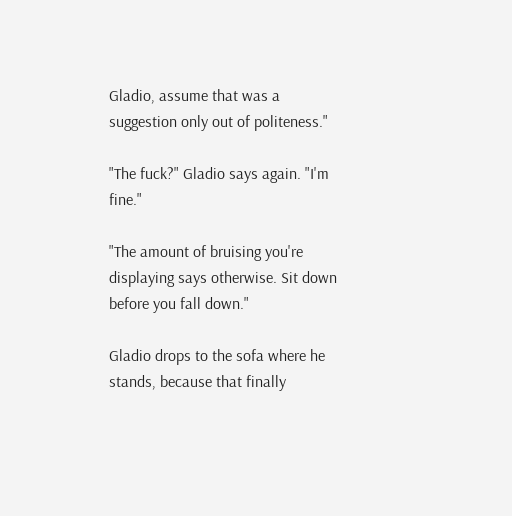Gladio, assume that was a suggestion only out of politeness."

"The fuck?" Gladio says again. "I'm fine."

"The amount of bruising you're displaying says otherwise. Sit down before you fall down."

Gladio drops to the sofa where he stands, because that finally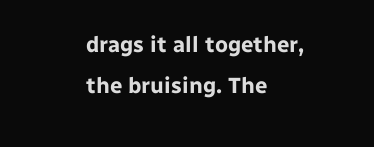drags it all together, the bruising. The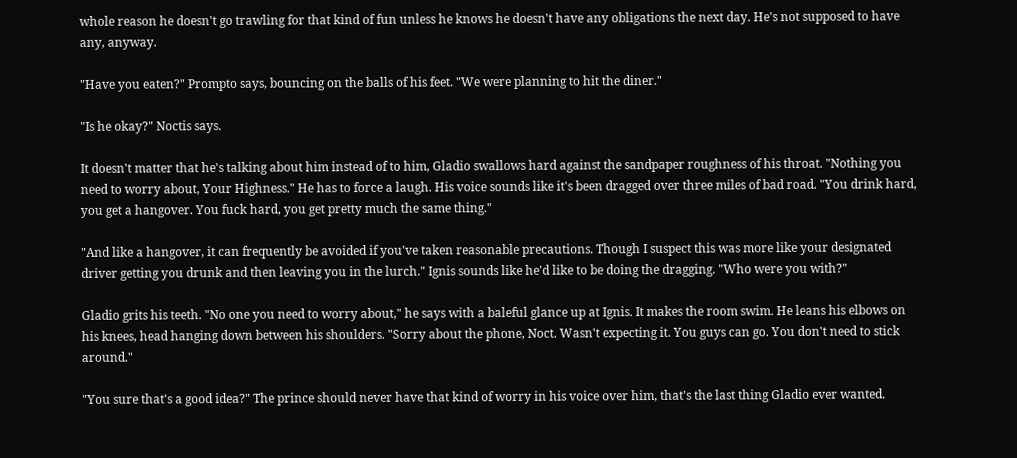whole reason he doesn't go trawling for that kind of fun unless he knows he doesn't have any obligations the next day. He's not supposed to have any, anyway.

"Have you eaten?" Prompto says, bouncing on the balls of his feet. "We were planning to hit the diner."

"Is he okay?" Noctis says.

It doesn't matter that he's talking about him instead of to him, Gladio swallows hard against the sandpaper roughness of his throat. "Nothing you need to worry about, Your Highness." He has to force a laugh. His voice sounds like it's been dragged over three miles of bad road. "You drink hard, you get a hangover. You fuck hard, you get pretty much the same thing."

"And like a hangover, it can frequently be avoided if you've taken reasonable precautions. Though I suspect this was more like your designated driver getting you drunk and then leaving you in the lurch." Ignis sounds like he'd like to be doing the dragging. "Who were you with?"

Gladio grits his teeth. "No one you need to worry about," he says with a baleful glance up at Ignis. It makes the room swim. He leans his elbows on his knees, head hanging down between his shoulders. "Sorry about the phone, Noct. Wasn't expecting it. You guys can go. You don't need to stick around."

"You sure that's a good idea?" The prince should never have that kind of worry in his voice over him, that's the last thing Gladio ever wanted.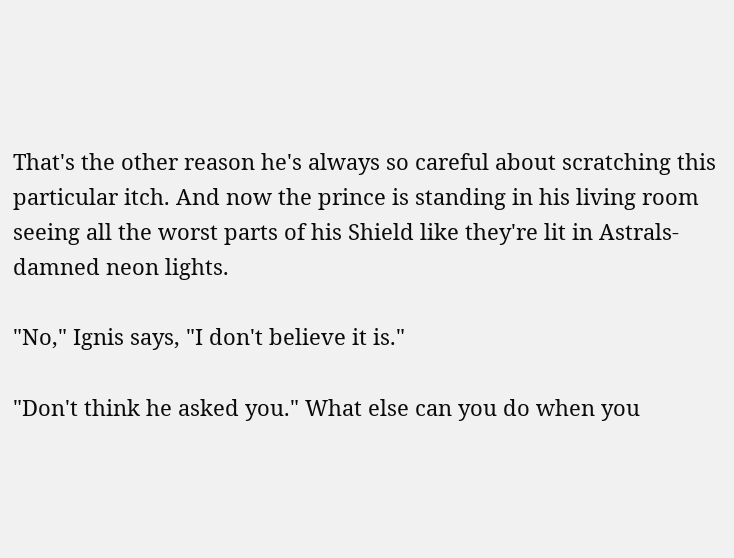That's the other reason he's always so careful about scratching this particular itch. And now the prince is standing in his living room seeing all the worst parts of his Shield like they're lit in Astrals-damned neon lights.

"No," Ignis says, "I don't believe it is."

"Don't think he asked you." What else can you do when you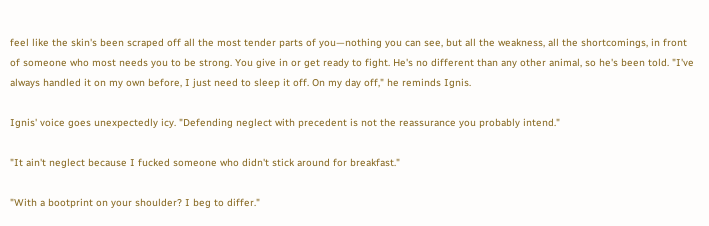feel like the skin's been scraped off all the most tender parts of you—nothing you can see, but all the weakness, all the shortcomings, in front of someone who most needs you to be strong. You give in or get ready to fight. He's no different than any other animal, so he's been told. "I've always handled it on my own before, I just need to sleep it off. On my day off," he reminds Ignis.

Ignis' voice goes unexpectedly icy. "Defending neglect with precedent is not the reassurance you probably intend."

"It ain't neglect because I fucked someone who didn't stick around for breakfast."

"With a bootprint on your shoulder? I beg to differ."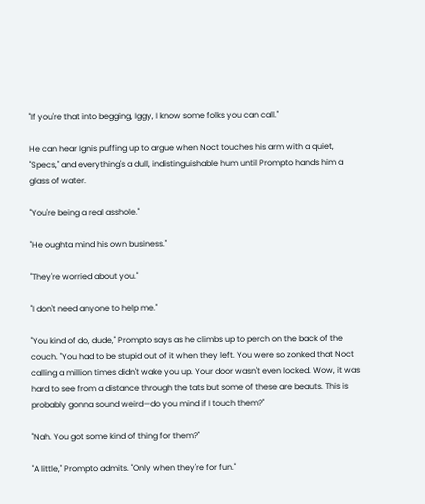"If you're that into begging, Iggy, I know some folks you can call."

He can hear Ignis puffing up to argue when Noct touches his arm with a quiet, "Specs," and everything's a dull, indistinguishable hum until Prompto hands him a glass of water.

"You're being a real asshole."

"He oughta mind his own business."

"They're worried about you."

"I don't need anyone to help me."

"You kind of do, dude," Prompto says as he climbs up to perch on the back of the couch. "You had to be stupid out of it when they left. You were so zonked that Noct calling a million times didn't wake you up. Your door wasn't even locked. Wow, it was hard to see from a distance through the tats but some of these are beauts. This is probably gonna sound weird—do you mind if I touch them?"

"Nah. You got some kind of thing for them?"

"A little," Prompto admits. "Only when they're for fun."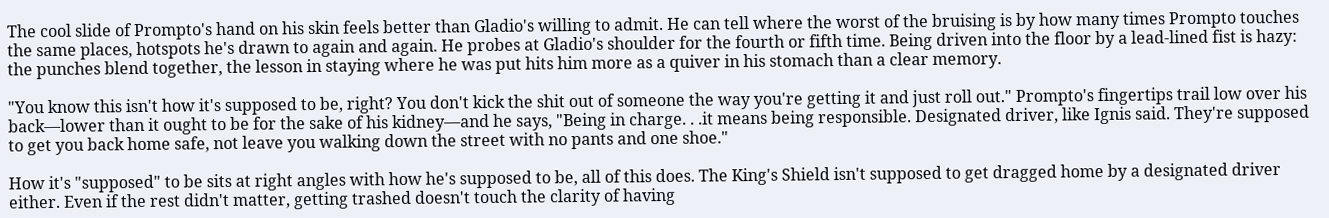The cool slide of Prompto's hand on his skin feels better than Gladio's willing to admit. He can tell where the worst of the bruising is by how many times Prompto touches the same places, hotspots he's drawn to again and again. He probes at Gladio's shoulder for the fourth or fifth time. Being driven into the floor by a lead-lined fist is hazy: the punches blend together, the lesson in staying where he was put hits him more as a quiver in his stomach than a clear memory.

"You know this isn't how it's supposed to be, right? You don't kick the shit out of someone the way you're getting it and just roll out." Prompto's fingertips trail low over his back—lower than it ought to be for the sake of his kidney—and he says, "Being in charge. . .it means being responsible. Designated driver, like Ignis said. They're supposed to get you back home safe, not leave you walking down the street with no pants and one shoe."

How it's "supposed" to be sits at right angles with how he's supposed to be, all of this does. The King's Shield isn't supposed to get dragged home by a designated driver either. Even if the rest didn't matter, getting trashed doesn't touch the clarity of having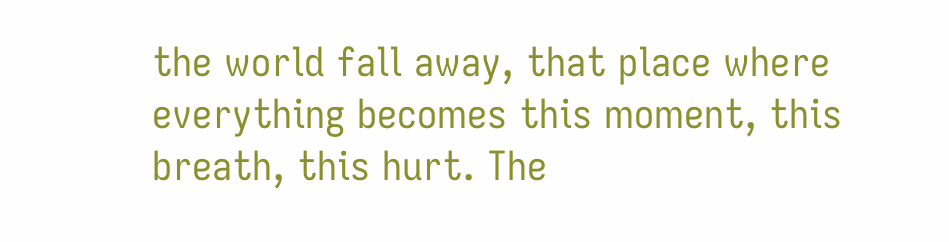the world fall away, that place where everything becomes this moment, this breath, this hurt. The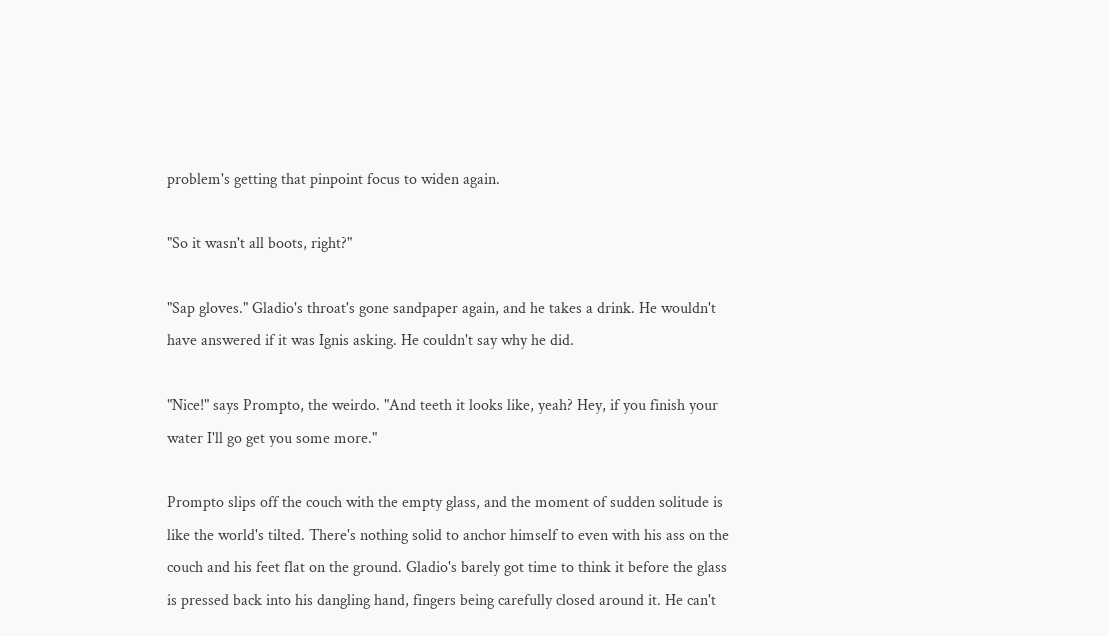problem's getting that pinpoint focus to widen again.

"So it wasn't all boots, right?"

"Sap gloves." Gladio's throat's gone sandpaper again, and he takes a drink. He wouldn't have answered if it was Ignis asking. He couldn't say why he did.

"Nice!" says Prompto, the weirdo. "And teeth it looks like, yeah? Hey, if you finish your water I'll go get you some more."

Prompto slips off the couch with the empty glass, and the moment of sudden solitude is like the world's tilted. There's nothing solid to anchor himself to even with his ass on the couch and his feet flat on the ground. Gladio's barely got time to think it before the glass is pressed back into his dangling hand, fingers being carefully closed around it. He can't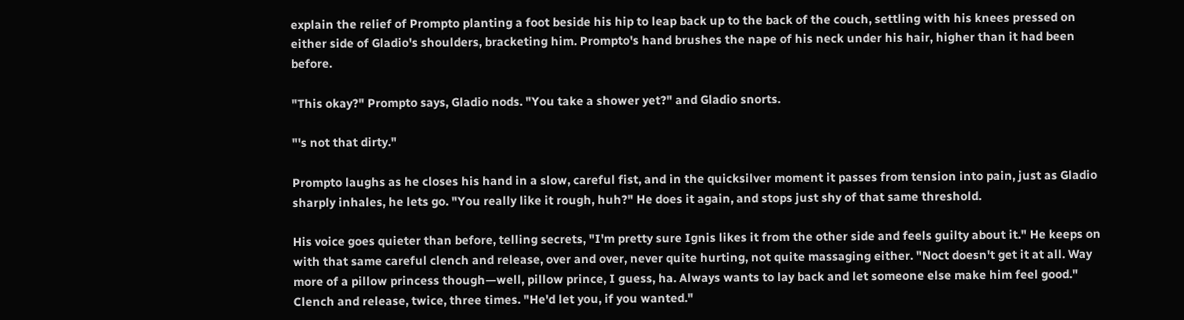explain the relief of Prompto planting a foot beside his hip to leap back up to the back of the couch, settling with his knees pressed on either side of Gladio's shoulders, bracketing him. Prompto's hand brushes the nape of his neck under his hair, higher than it had been before.

"This okay?" Prompto says, Gladio nods. "You take a shower yet?" and Gladio snorts.

"'s not that dirty."

Prompto laughs as he closes his hand in a slow, careful fist, and in the quicksilver moment it passes from tension into pain, just as Gladio sharply inhales, he lets go. "You really like it rough, huh?" He does it again, and stops just shy of that same threshold.

His voice goes quieter than before, telling secrets, "I'm pretty sure Ignis likes it from the other side and feels guilty about it." He keeps on with that same careful clench and release, over and over, never quite hurting, not quite massaging either. "Noct doesn't get it at all. Way more of a pillow princess though—well, pillow prince, I guess, ha. Always wants to lay back and let someone else make him feel good." Clench and release, twice, three times. "He'd let you, if you wanted."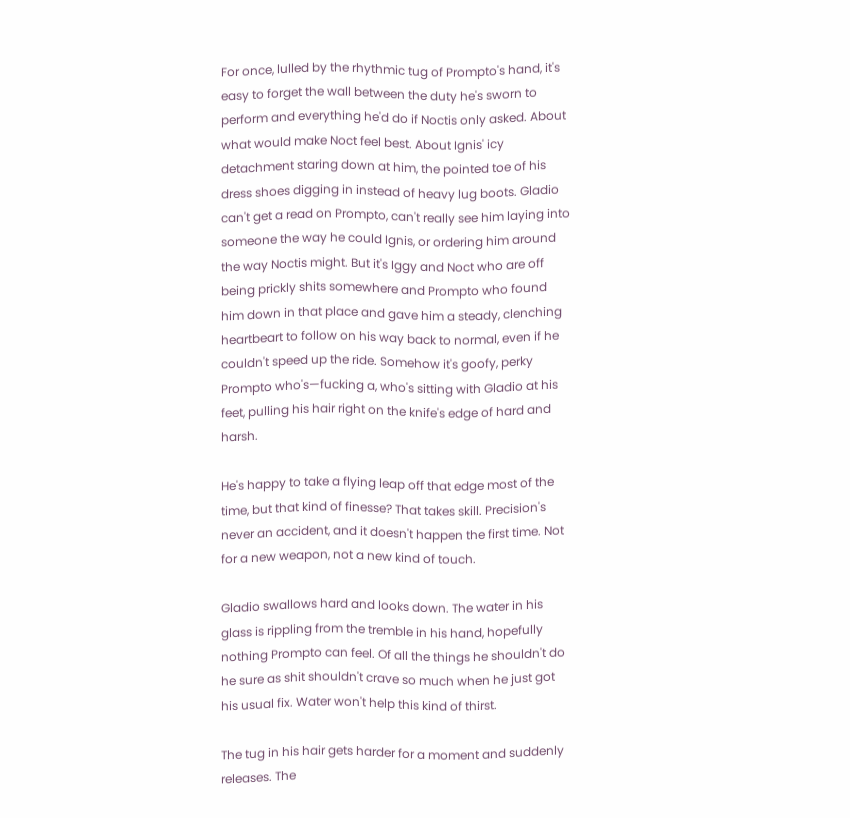For once, lulled by the rhythmic tug of Prompto's hand, it's easy to forget the wall between the duty he's sworn to perform and everything he'd do if Noctis only asked. About what would make Noct feel best. About Ignis' icy detachment staring down at him, the pointed toe of his dress shoes digging in instead of heavy lug boots. Gladio can't get a read on Prompto, can't really see him laying into someone the way he could Ignis, or ordering him around the way Noctis might. But it's Iggy and Noct who are off being prickly shits somewhere and Prompto who found him down in that place and gave him a steady, clenching heartbeart to follow on his way back to normal, even if he couldn't speed up the ride. Somehow it's goofy, perky Prompto who's—fucking a, who's sitting with Gladio at his feet, pulling his hair right on the knife's edge of hard and harsh.

He's happy to take a flying leap off that edge most of the time, but that kind of finesse? That takes skill. Precision's never an accident, and it doesn't happen the first time. Not for a new weapon, not a new kind of touch.

Gladio swallows hard and looks down. The water in his glass is rippling from the tremble in his hand, hopefully nothing Prompto can feel. Of all the things he shouldn't do he sure as shit shouldn't crave so much when he just got his usual fix. Water won't help this kind of thirst.

The tug in his hair gets harder for a moment and suddenly releases. The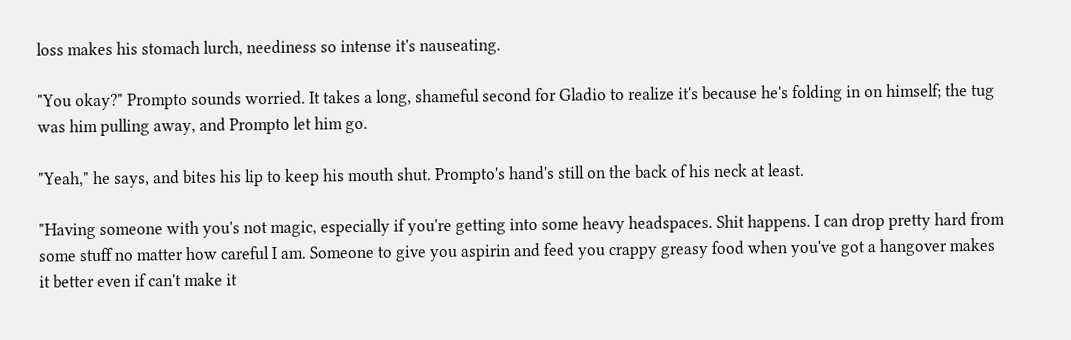loss makes his stomach lurch, neediness so intense it's nauseating.

"You okay?" Prompto sounds worried. It takes a long, shameful second for Gladio to realize it's because he's folding in on himself; the tug was him pulling away, and Prompto let him go.

"Yeah," he says, and bites his lip to keep his mouth shut. Prompto's hand's still on the back of his neck at least.

"Having someone with you's not magic, especially if you're getting into some heavy headspaces. Shit happens. I can drop pretty hard from some stuff no matter how careful I am. Someone to give you aspirin and feed you crappy greasy food when you've got a hangover makes it better even if can't make it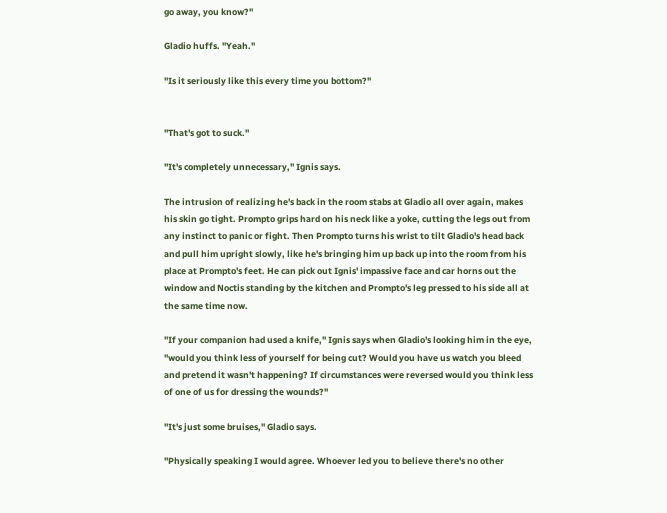go away, you know?"

Gladio huffs. "Yeah."

"Is it seriously like this every time you bottom?"


"That's got to suck."

"It's completely unnecessary," Ignis says.

The intrusion of realizing he's back in the room stabs at Gladio all over again, makes his skin go tight. Prompto grips hard on his neck like a yoke, cutting the legs out from any instinct to panic or fight. Then Prompto turns his wrist to tilt Gladio's head back and pull him upright slowly, like he's bringing him up back up into the room from his place at Prompto's feet. He can pick out Ignis' impassive face and car horns out the window and Noctis standing by the kitchen and Prompto's leg pressed to his side all at the same time now.

"If your companion had used a knife," Ignis says when Gladio's looking him in the eye, "would you think less of yourself for being cut? Would you have us watch you bleed and pretend it wasn't happening? If circumstances were reversed would you think less of one of us for dressing the wounds?"

"It's just some bruises," Gladio says.

"Physically speaking I would agree. Whoever led you to believe there's no other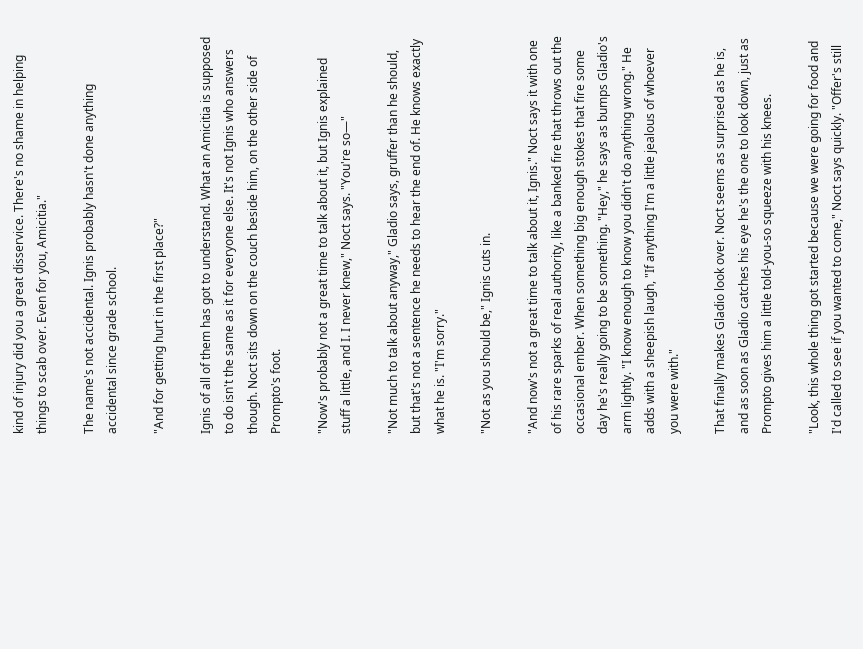kind of injury did you a great disservice. There's no shame in helping things to scab over. Even for you, Amicitia."

The name's not accidental. Ignis probably hasn't done anything accidental since grade school.

"And for getting hurt in the first place?"

Ignis of all of them has got to understand. What an Amicitia is supposed to do isn't the same as it for everyone else. It's not Ignis who answers though. Noct sits down on the couch beside him, on the other side of Prompto's foot.

"Now's probably not a great time to talk about it, but Ignis explained stuff a little, and I. I never knew," Noct says. "You're so—"

"Not much to talk about anyway," Gladio says, gruffer than he should, but that's not a sentence he needs to hear the end of. He knows exactly what he is. "I'm sorry."

"Not as you should be," Ignis cuts in.

"And now's not a great time to talk about it, Ignis." Noct says it with one of his rare sparks of real authority, like a banked fire that throws out the occasional ember. When something big enough stokes that fire some day he's really going to be something. "Hey," he says as bumps Gladio's arm lightly. "I know enough to know you didn't do anything wrong." He adds with a sheepish laugh, "If anything I'm a little jealous of whoever you were with."

That finally makes Gladio look over. Noct seems as surprised as he is, and as soon as Gladio catches his eye he's the one to look down, just as Prompto gives him a little told-you-so squeeze with his knees.

"Look, this whole thing got started because we were going for food and I'd called to see if you wanted to come," Noct says quickly. "Offer's still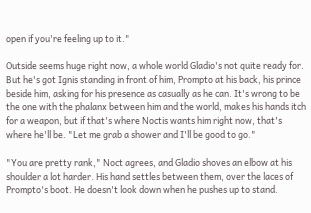open if you're feeling up to it."

Outside seems huge right now, a whole world Gladio's not quite ready for. But he's got Ignis standing in front of him, Prompto at his back, his prince beside him, asking for his presence as casually as he can. It's wrong to be the one with the phalanx between him and the world, makes his hands itch for a weapon, but if that's where Noctis wants him right now, that's where he'll be. "Let me grab a shower and I'll be good to go."

"You are pretty rank," Noct agrees, and Gladio shoves an elbow at his shoulder a lot harder. His hand settles between them, over the laces of Prompto's boot. He doesn't look down when he pushes up to stand.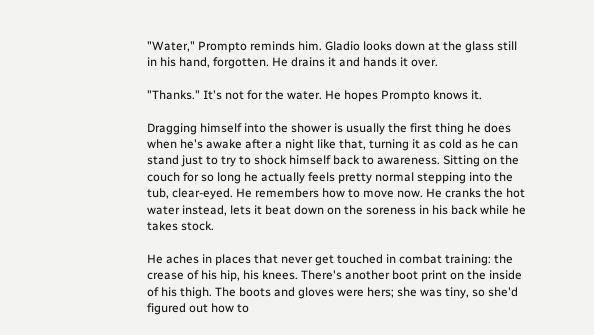"Water," Prompto reminds him. Gladio looks down at the glass still in his hand, forgotten. He drains it and hands it over.

"Thanks." It's not for the water. He hopes Prompto knows it.

Dragging himself into the shower is usually the first thing he does when he's awake after a night like that, turning it as cold as he can stand just to try to shock himself back to awareness. Sitting on the couch for so long he actually feels pretty normal stepping into the tub, clear-eyed. He remembers how to move now. He cranks the hot water instead, lets it beat down on the soreness in his back while he takes stock.

He aches in places that never get touched in combat training: the crease of his hip, his knees. There's another boot print on the inside of his thigh. The boots and gloves were hers; she was tiny, so she'd figured out how to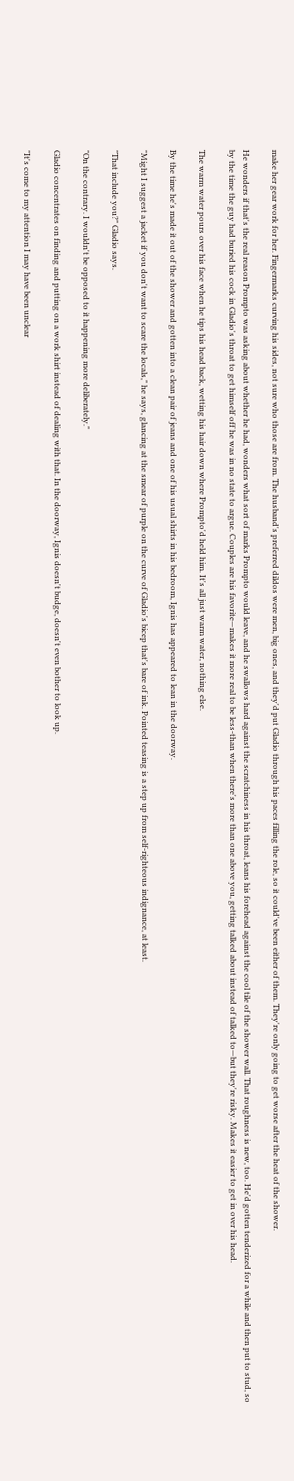make her gear work for her. Fingermarks curving his sides, not sure who those are from. The husband's preferred dildos were men, big ones, and they'd put Gladio through his paces filling the role, so it could've been either of them. They're only going to get worse after the heat of the shower.

He wonders if that's the real reason Prompto was asking about whether he had, wonders what sort of marks Prompto would leave, and he swallows hard against the scratchiness in his throat, leans his forehead against the cool tile of the shower wall. That roughness is new, too. He'd gotten tenderized for a while and then put to stud, so by the time the guy had buried his cock in Gladio's throat to get himself off he was in no state to argue. Couples are his favorite—makes it more real to be less-than when there's more than one above you, getting talked about instead of talked to—but they're risky. Makes it easier to get in over his head.

The warm water pours over his face when he tips his head back, wetting his hair down where Prompto'd held him. It's all just warm water, nothing else.

By the time he's made it out of the shower and gotten into a clean pair of jeans and one of his usual shirts in his bedroom, Ignis has appeared to lean in the doorway.

"Might I suggest a jacket if you don't want to scare the locals," he says, glancing at the smear of purple on the curve of Gladio's bicep that's bare of ink. Pointed teasing is a step up from self-righteous indignance, at least.

"That include you?" Gladio says.

"On the contrary. I wouldn't be opposed to it happening more deliberately."

Gladio concentrates on finding and putting on a work shirt instead of dealing with that. In the doorway, Ignis doesn't budge, doesn't even bother to look up.

"It's come to my attention I may have been unclear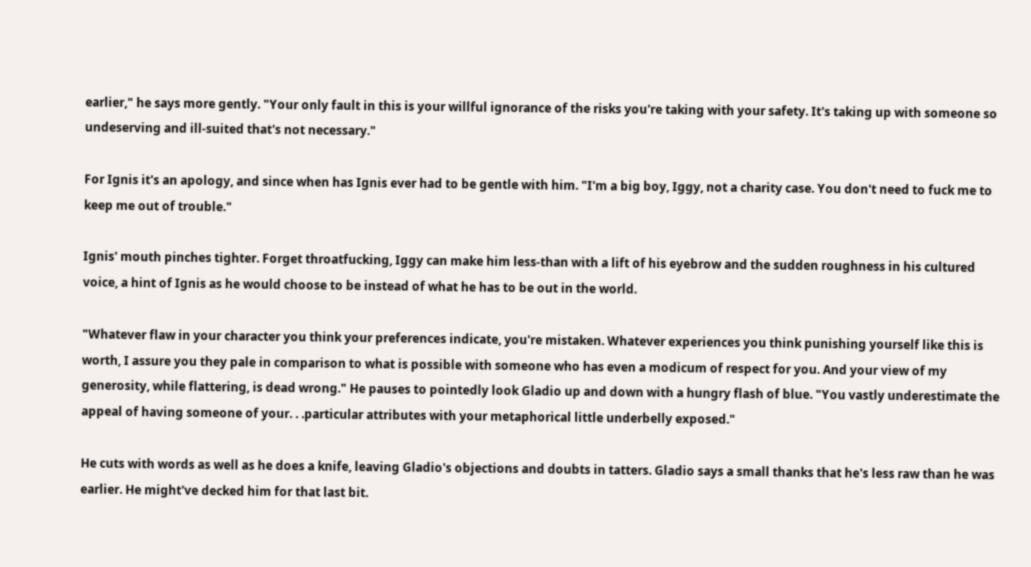earlier," he says more gently. "Your only fault in this is your willful ignorance of the risks you're taking with your safety. It's taking up with someone so undeserving and ill-suited that's not necessary."

For Ignis it's an apology, and since when has Ignis ever had to be gentle with him. "I'm a big boy, Iggy, not a charity case. You don't need to fuck me to keep me out of trouble."

Ignis' mouth pinches tighter. Forget throatfucking, Iggy can make him less-than with a lift of his eyebrow and the sudden roughness in his cultured voice, a hint of Ignis as he would choose to be instead of what he has to be out in the world.

"Whatever flaw in your character you think your preferences indicate, you're mistaken. Whatever experiences you think punishing yourself like this is worth, I assure you they pale in comparison to what is possible with someone who has even a modicum of respect for you. And your view of my generosity, while flattering, is dead wrong." He pauses to pointedly look Gladio up and down with a hungry flash of blue. "You vastly underestimate the appeal of having someone of your. . .particular attributes with your metaphorical little underbelly exposed."

He cuts with words as well as he does a knife, leaving Gladio's objections and doubts in tatters. Gladio says a small thanks that he's less raw than he was earlier. He might've decked him for that last bit.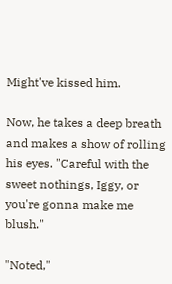Might've kissed him.

Now, he takes a deep breath and makes a show of rolling his eyes. "Careful with the sweet nothings, Iggy, or you're gonna make me blush."

"Noted,"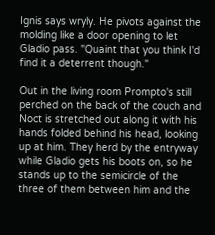Ignis says wryly. He pivots against the molding like a door opening to let Gladio pass. "Quaint that you think I'd find it a deterrent though."

Out in the living room Prompto's still perched on the back of the couch and Noct is stretched out along it with his hands folded behind his head, looking up at him. They herd by the entryway while Gladio gets his boots on, so he stands up to the semicircle of the three of them between him and the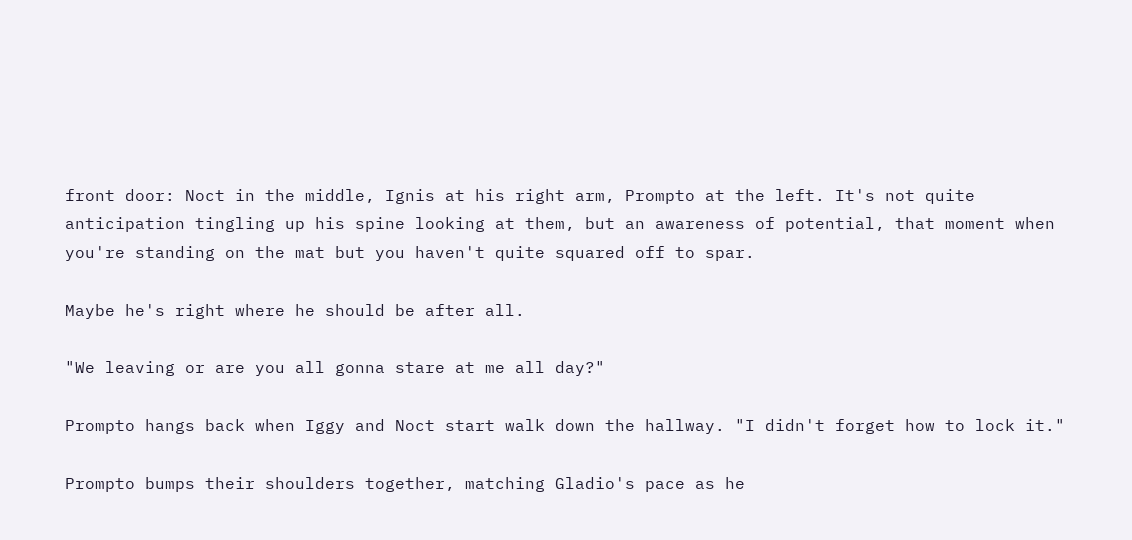front door: Noct in the middle, Ignis at his right arm, Prompto at the left. It's not quite anticipation tingling up his spine looking at them, but an awareness of potential, that moment when you're standing on the mat but you haven't quite squared off to spar.

Maybe he's right where he should be after all.

"We leaving or are you all gonna stare at me all day?"

Prompto hangs back when Iggy and Noct start walk down the hallway. "I didn't forget how to lock it."

Prompto bumps their shoulders together, matching Gladio's pace as he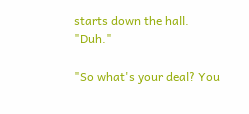starts down the hall. "Duh."

"So what's your deal? You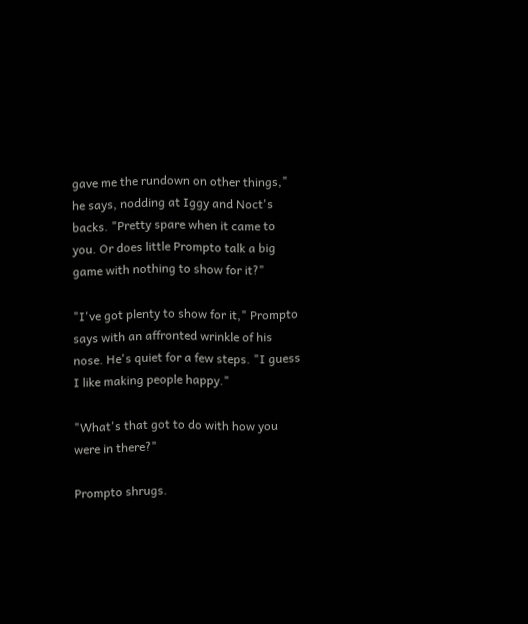gave me the rundown on other things," he says, nodding at Iggy and Noct's backs. "Pretty spare when it came to you. Or does little Prompto talk a big game with nothing to show for it?"

"I've got plenty to show for it," Prompto says with an affronted wrinkle of his nose. He's quiet for a few steps. "I guess I like making people happy."

"What's that got to do with how you were in there?"

Prompto shrugs.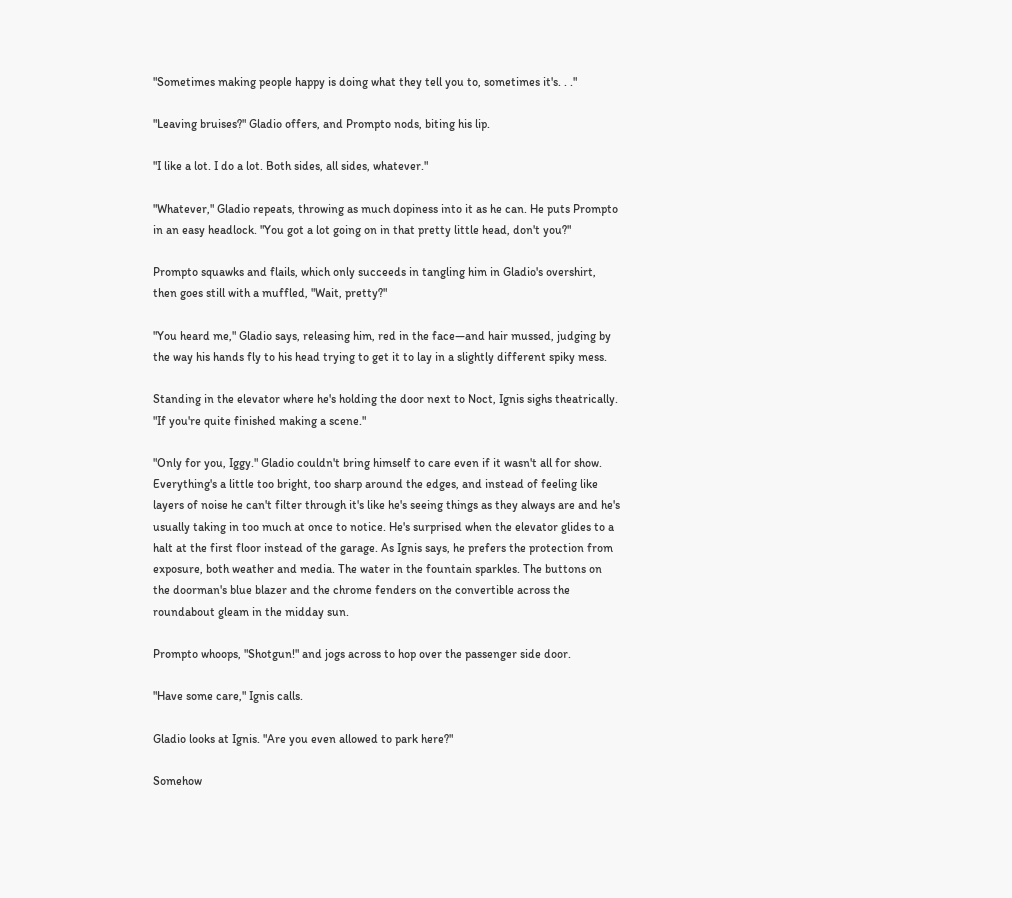"Sometimes making people happy is doing what they tell you to, sometimes it's. . ."

"Leaving bruises?" Gladio offers, and Prompto nods, biting his lip.

"I like a lot. I do a lot. Both sides, all sides, whatever."

"Whatever," Gladio repeats, throwing as much dopiness into it as he can. He puts Prompto in an easy headlock. "You got a lot going on in that pretty little head, don't you?"

Prompto squawks and flails, which only succeeds in tangling him in Gladio's overshirt, then goes still with a muffled, "Wait, pretty?"

"You heard me," Gladio says, releasing him, red in the face—and hair mussed, judging by the way his hands fly to his head trying to get it to lay in a slightly different spiky mess.

Standing in the elevator where he's holding the door next to Noct, Ignis sighs theatrically. "If you're quite finished making a scene."

"Only for you, Iggy." Gladio couldn't bring himself to care even if it wasn't all for show. Everything's a little too bright, too sharp around the edges, and instead of feeling like layers of noise he can't filter through it's like he's seeing things as they always are and he's usually taking in too much at once to notice. He's surprised when the elevator glides to a halt at the first floor instead of the garage. As Ignis says, he prefers the protection from exposure, both weather and media. The water in the fountain sparkles. The buttons on the doorman's blue blazer and the chrome fenders on the convertible across the roundabout gleam in the midday sun.

Prompto whoops, "Shotgun!" and jogs across to hop over the passenger side door.

"Have some care," Ignis calls.

Gladio looks at Ignis. "Are you even allowed to park here?"

Somehow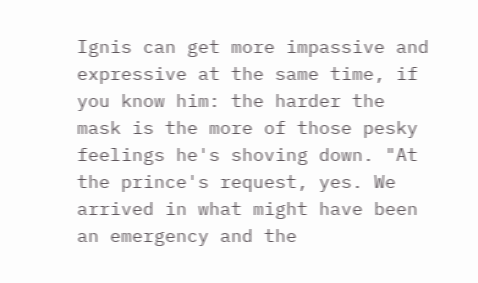Ignis can get more impassive and expressive at the same time, if you know him: the harder the mask is the more of those pesky feelings he's shoving down. "At the prince's request, yes. We arrived in what might have been an emergency and the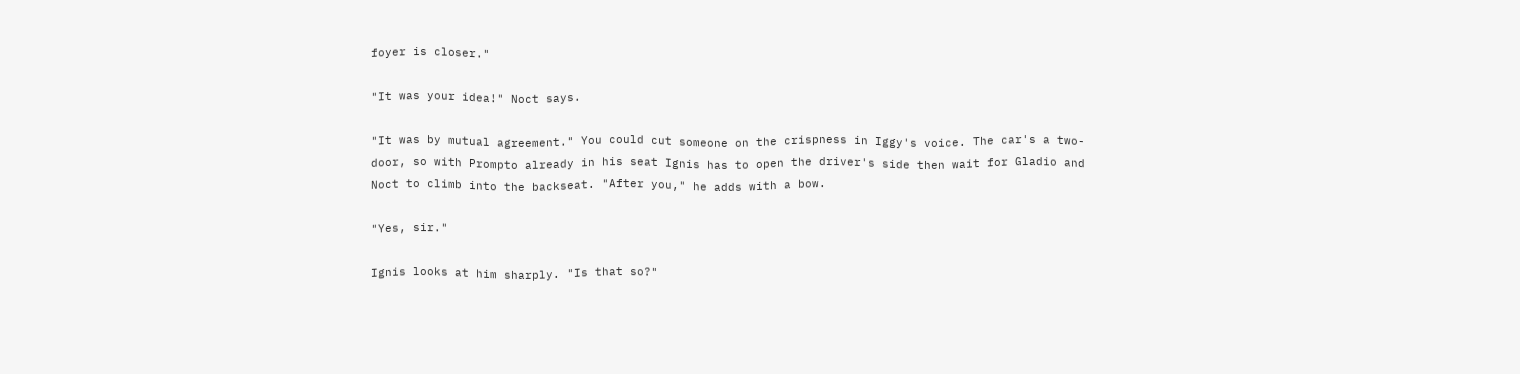foyer is closer."

"It was your idea!" Noct says.

"It was by mutual agreement." You could cut someone on the crispness in Iggy's voice. The car's a two-door, so with Prompto already in his seat Ignis has to open the driver's side then wait for Gladio and Noct to climb into the backseat. "After you," he adds with a bow.

"Yes, sir."

Ignis looks at him sharply. "Is that so?"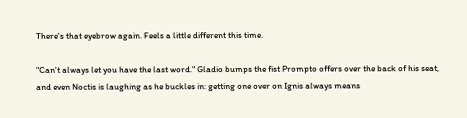There's that eyebrow again. Feels a little different this time.

"Can't always let you have the last word." Gladio bumps the fist Prompto offers over the back of his seat, and even Noctis is laughing as he buckles in: getting one over on Ignis always means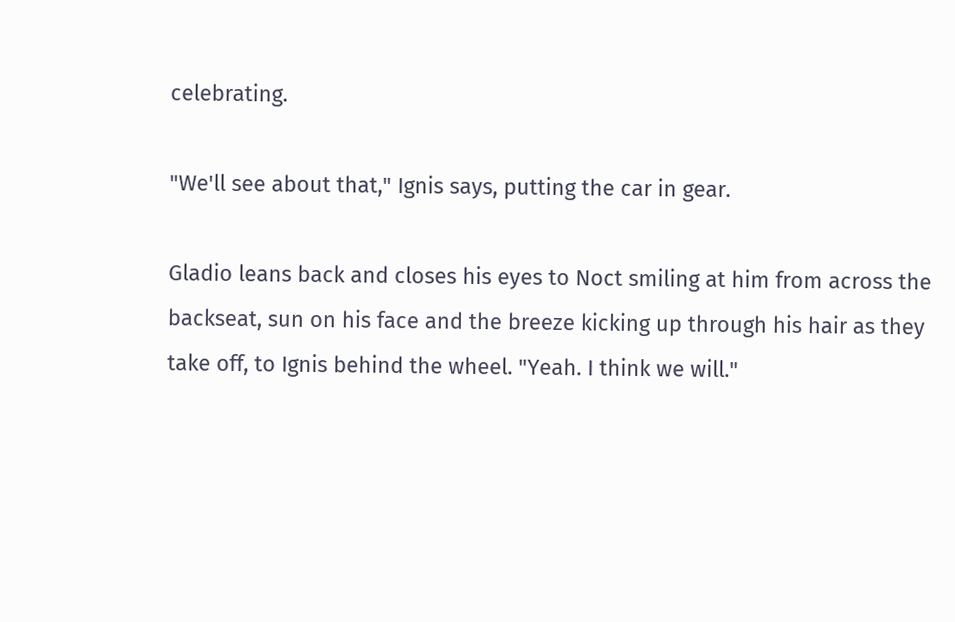celebrating.

"We'll see about that," Ignis says, putting the car in gear.

Gladio leans back and closes his eyes to Noct smiling at him from across the backseat, sun on his face and the breeze kicking up through his hair as they take off, to Ignis behind the wheel. "Yeah. I think we will."